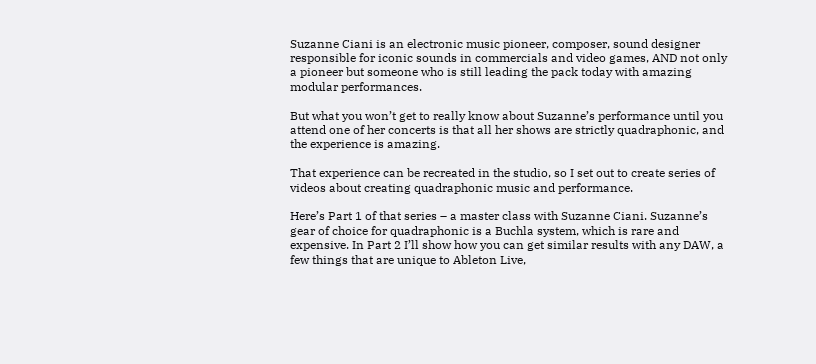Suzanne Ciani is an electronic music pioneer, composer, sound designer responsible for iconic sounds in commercials and video games, AND not only a pioneer but someone who is still leading the pack today with amazing modular performances.

But what you won’t get to really know about Suzanne’s performance until you attend one of her concerts is that all her shows are strictly quadraphonic, and the experience is amazing.

That experience can be recreated in the studio, so I set out to create series of videos about creating quadraphonic music and performance.

Here’s Part 1 of that series – a master class with Suzanne Ciani. Suzanne’s gear of choice for quadraphonic is a Buchla system, which is rare and expensive. In Part 2 I’ll show how you can get similar results with any DAW, a few things that are unique to Ableton Live,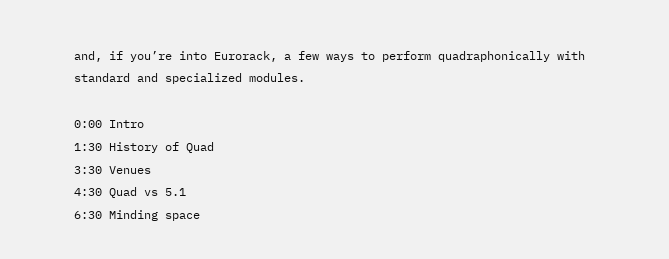and, if you’re into Eurorack, a few ways to perform quadraphonically with standard and specialized modules.

0:00 Intro
1:30 History of Quad
3:30 Venues
4:30 Quad vs 5.1
6:30 Minding space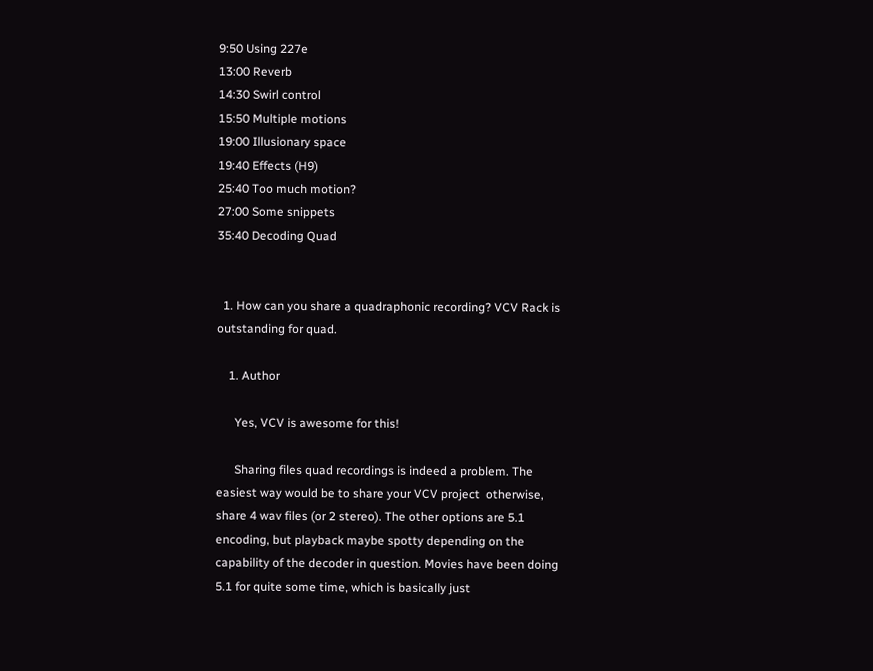9:50 Using 227e
13:00 Reverb
14:30 Swirl control
15:50 Multiple motions
19:00 Illusionary space
19:40 Effects (H9)
25:40 Too much motion?
27:00 Some snippets
35:40 Decoding Quad


  1. How can you share a quadraphonic recording? VCV Rack is outstanding for quad.

    1. Author

      Yes, VCV is awesome for this!

      Sharing files quad recordings is indeed a problem. The easiest way would be to share your VCV project  otherwise, share 4 wav files (or 2 stereo). The other options are 5.1 encoding, but playback maybe spotty depending on the capability of the decoder in question. Movies have been doing 5.1 for quite some time, which is basically just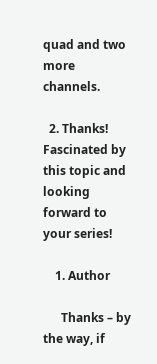quad and two more channels.

  2. Thanks! Fascinated by this topic and looking forward to your series!

    1. Author

      Thanks – by the way, if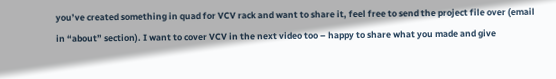you’ve created something in quad for VCV rack and want to share it, feel free to send the project file over (email in “about” section). I want to cover VCV in the next video too – happy to share what you made and give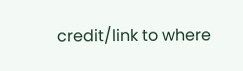credit/link to where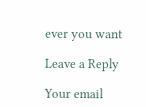ever you want

Leave a Reply

Your email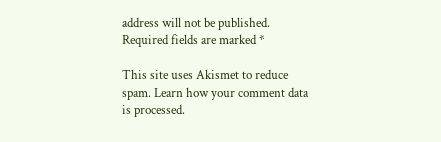address will not be published. Required fields are marked *

This site uses Akismet to reduce spam. Learn how your comment data is processed.